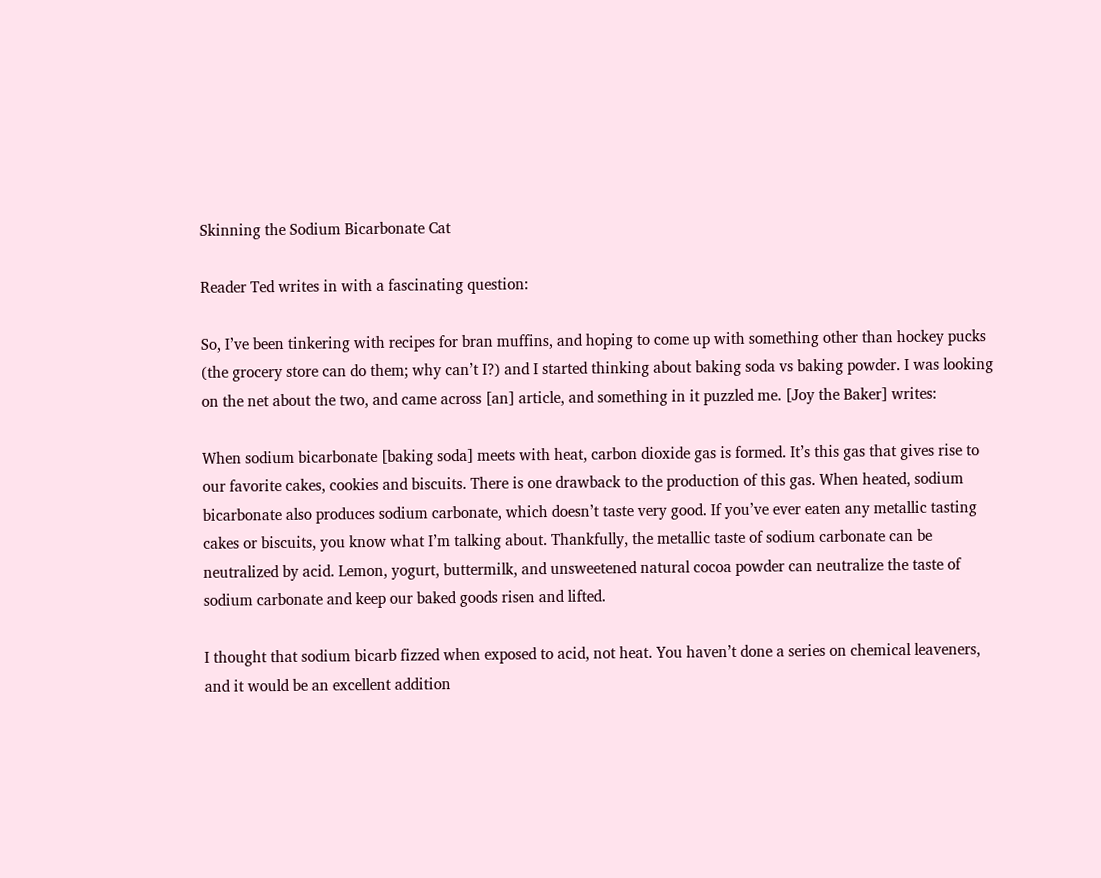Skinning the Sodium Bicarbonate Cat

Reader Ted writes in with a fascinating question:

So, I’ve been tinkering with recipes for bran muffins, and hoping to come up with something other than hockey pucks (the grocery store can do them; why can’t I?) and I started thinking about baking soda vs baking powder. I was looking on the net about the two, and came across [an] article, and something in it puzzled me. [Joy the Baker] writes:

When sodium bicarbonate [baking soda] meets with heat, carbon dioxide gas is formed. It’s this gas that gives rise to our favorite cakes, cookies and biscuits. There is one drawback to the production of this gas. When heated, sodium bicarbonate also produces sodium carbonate, which doesn’t taste very good. If you’ve ever eaten any metallic tasting cakes or biscuits, you know what I’m talking about. Thankfully, the metallic taste of sodium carbonate can be neutralized by acid. Lemon, yogurt, buttermilk, and unsweetened natural cocoa powder can neutralize the taste of sodium carbonate and keep our baked goods risen and lifted.

I thought that sodium bicarb fizzed when exposed to acid, not heat. You haven’t done a series on chemical leaveners, and it would be an excellent addition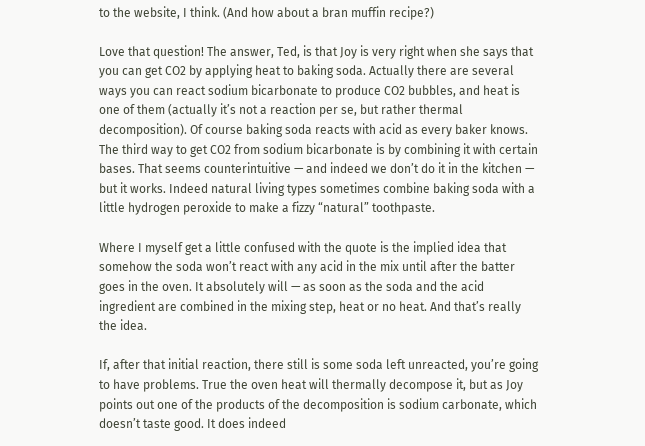to the website, I think. (And how about a bran muffin recipe?)

Love that question! The answer, Ted, is that Joy is very right when she says that you can get CO2 by applying heat to baking soda. Actually there are several ways you can react sodium bicarbonate to produce CO2 bubbles, and heat is one of them (actually it’s not a reaction per se, but rather thermal decomposition). Of course baking soda reacts with acid as every baker knows. The third way to get CO2 from sodium bicarbonate is by combining it with certain bases. That seems counterintuitive — and indeed we don’t do it in the kitchen — but it works. Indeed natural living types sometimes combine baking soda with a little hydrogen peroxide to make a fizzy “natural” toothpaste.

Where I myself get a little confused with the quote is the implied idea that somehow the soda won’t react with any acid in the mix until after the batter goes in the oven. It absolutely will — as soon as the soda and the acid ingredient are combined in the mixing step, heat or no heat. And that’s really the idea.

If, after that initial reaction, there still is some soda left unreacted, you’re going to have problems. True the oven heat will thermally decompose it, but as Joy points out one of the products of the decomposition is sodium carbonate, which doesn’t taste good. It does indeed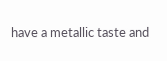have a metallic taste and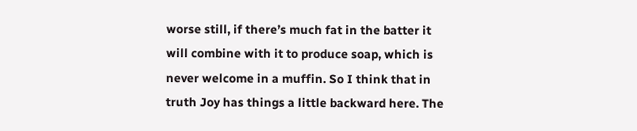worse still, if there’s much fat in the batter it will combine with it to produce soap, which is never welcome in a muffin. So I think that in truth Joy has things a little backward here. The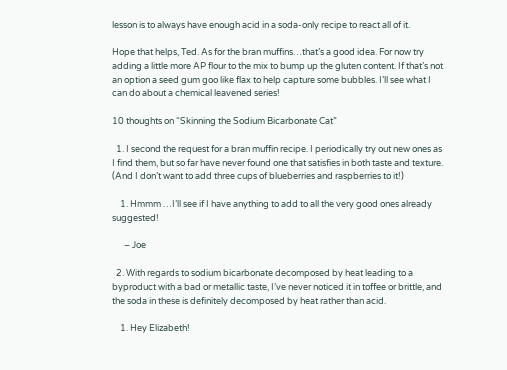lesson is to always have enough acid in a soda-only recipe to react all of it.

Hope that helps, Ted. As for the bran muffins…that’s a good idea. For now try adding a little more AP flour to the mix to bump up the gluten content. If that’s not an option a seed gum goo like flax to help capture some bubbles. I’ll see what I can do about a chemical leavened series!

10 thoughts on “Skinning the Sodium Bicarbonate Cat”

  1. I second the request for a bran muffin recipe. I periodically try out new ones as I find them, but so far have never found one that satisfies in both taste and texture. (And I don’t want to add three cups of blueberries and raspberries to it!)

    1. Hmmm …I’ll see if I have anything to add to all the very good ones already suggested!

      – Joe

  2. With regards to sodium bicarbonate decomposed by heat leading to a byproduct with a bad or metallic taste, I’ve never noticed it in toffee or brittle, and the soda in these is definitely decomposed by heat rather than acid.

    1. Hey Elizabeth!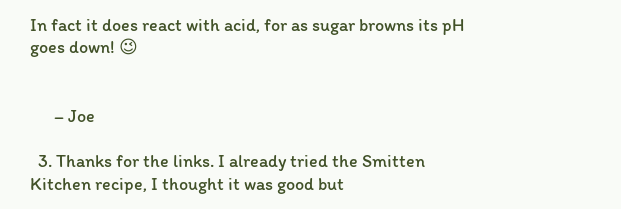In fact it does react with acid, for as sugar browns its pH goes down! 😉


      – Joe

  3. Thanks for the links. I already tried the Smitten Kitchen recipe, I thought it was good but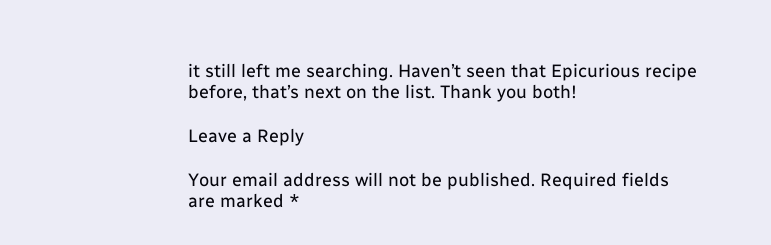it still left me searching. Haven’t seen that Epicurious recipe before, that’s next on the list. Thank you both!

Leave a Reply

Your email address will not be published. Required fields are marked *